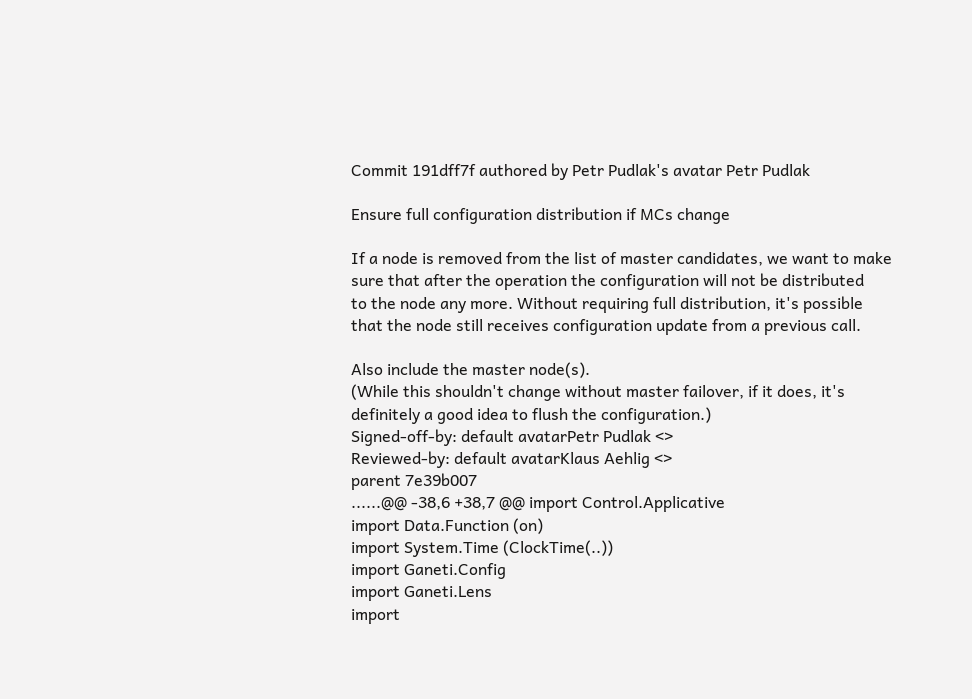Commit 191dff7f authored by Petr Pudlak's avatar Petr Pudlak

Ensure full configuration distribution if MCs change

If a node is removed from the list of master candidates, we want to make
sure that after the operation the configuration will not be distributed
to the node any more. Without requiring full distribution, it's possible
that the node still receives configuration update from a previous call.

Also include the master node(s).
(While this shouldn't change without master failover, if it does, it's
definitely a good idea to flush the configuration.)
Signed-off-by: default avatarPetr Pudlak <>
Reviewed-by: default avatarKlaus Aehlig <>
parent 7e39b007
......@@ -38,6 +38,7 @@ import Control.Applicative
import Data.Function (on)
import System.Time (ClockTime(..))
import Ganeti.Config
import Ganeti.Lens
import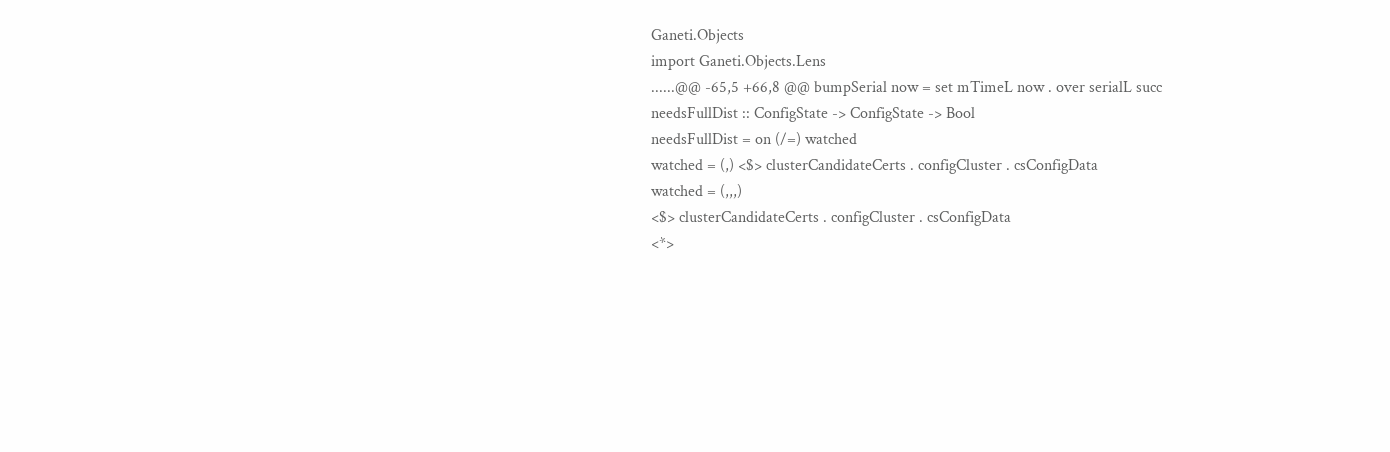Ganeti.Objects
import Ganeti.Objects.Lens
......@@ -65,5 +66,8 @@ bumpSerial now = set mTimeL now . over serialL succ
needsFullDist :: ConfigState -> ConfigState -> Bool
needsFullDist = on (/=) watched
watched = (,) <$> clusterCandidateCerts . configCluster . csConfigData
watched = (,,,)
<$> clusterCandidateCerts . configCluster . csConfigData
<*>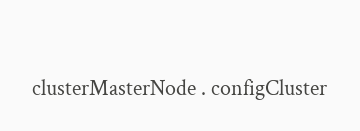clusterMasterNode . configCluster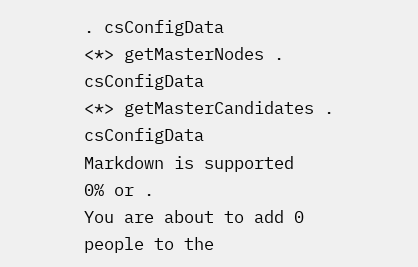. csConfigData
<*> getMasterNodes . csConfigData
<*> getMasterCandidates . csConfigData
Markdown is supported
0% or .
You are about to add 0 people to the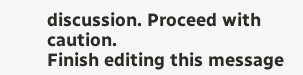discussion. Proceed with caution.
Finish editing this message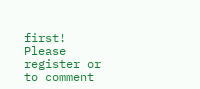first!
Please register or to comment